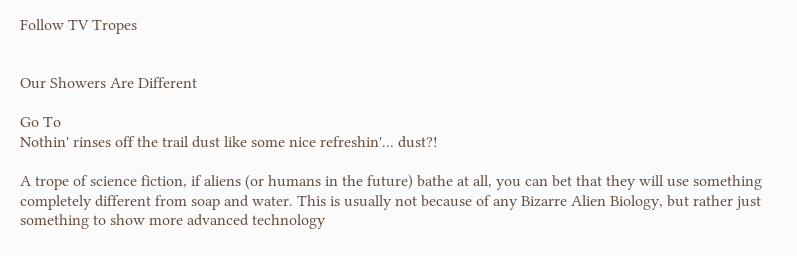Follow TV Tropes


Our Showers Are Different

Go To
Nothin' rinses off the trail dust like some nice refreshin'... dust?!

A trope of science fiction, if aliens (or humans in the future) bathe at all, you can bet that they will use something completely different from soap and water. This is usually not because of any Bizarre Alien Biology, but rather just something to show more advanced technology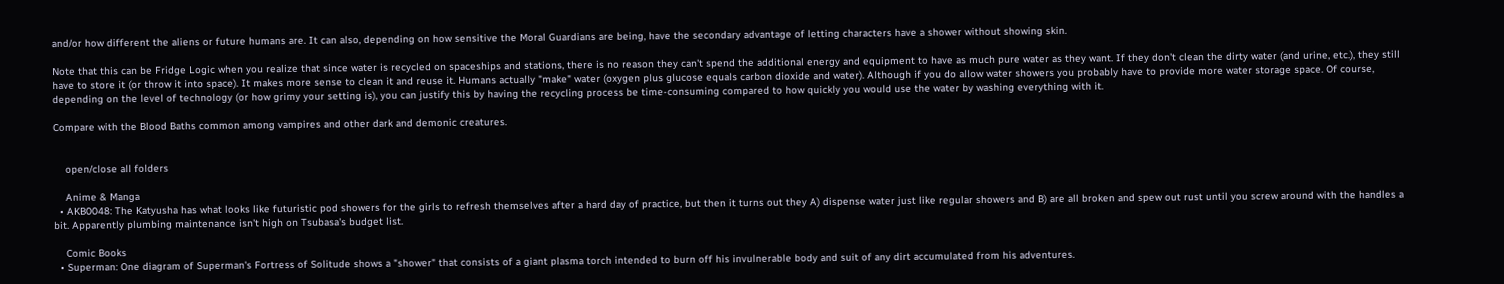and/or how different the aliens or future humans are. It can also, depending on how sensitive the Moral Guardians are being, have the secondary advantage of letting characters have a shower without showing skin.

Note that this can be Fridge Logic when you realize that since water is recycled on spaceships and stations, there is no reason they can't spend the additional energy and equipment to have as much pure water as they want. If they don't clean the dirty water (and urine, etc.), they still have to store it (or throw it into space). It makes more sense to clean it and reuse it. Humans actually "make" water (oxygen plus glucose equals carbon dioxide and water). Although if you do allow water showers you probably have to provide more water storage space. Of course, depending on the level of technology (or how grimy your setting is), you can justify this by having the recycling process be time-consuming compared to how quickly you would use the water by washing everything with it.

Compare with the Blood Baths common among vampires and other dark and demonic creatures.


    open/close all folders

    Anime & Manga
  • AKB0048: The Katyusha has what looks like futuristic pod showers for the girls to refresh themselves after a hard day of practice, but then it turns out they A) dispense water just like regular showers and B) are all broken and spew out rust until you screw around with the handles a bit. Apparently plumbing maintenance isn't high on Tsubasa's budget list.

    Comic Books
  • Superman: One diagram of Superman's Fortress of Solitude shows a "shower" that consists of a giant plasma torch intended to burn off his invulnerable body and suit of any dirt accumulated from his adventures.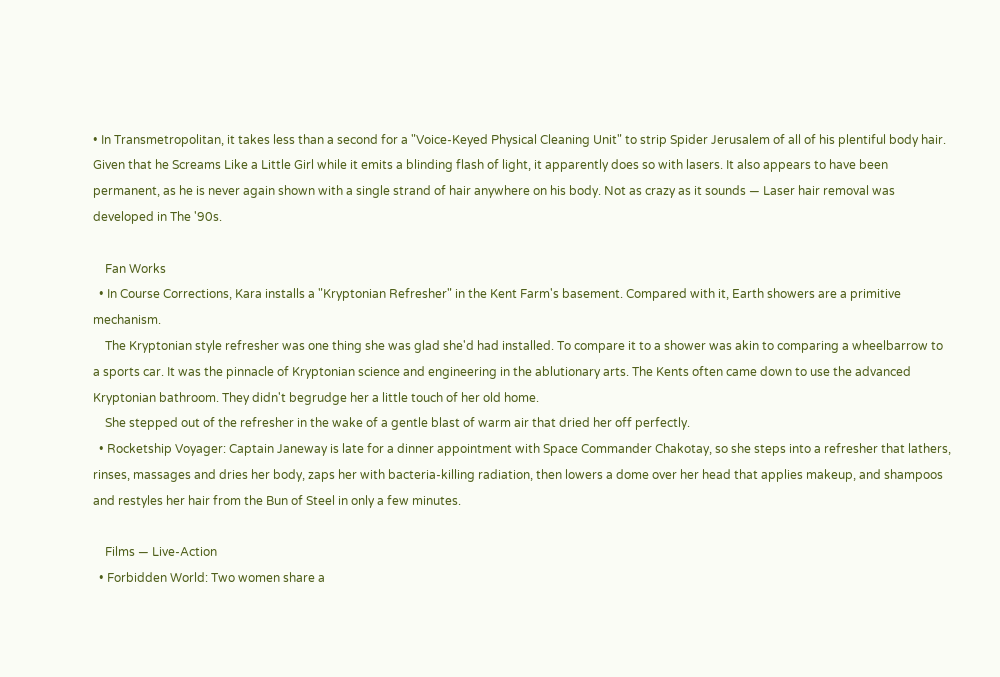• In Transmetropolitan, it takes less than a second for a "Voice-Keyed Physical Cleaning Unit" to strip Spider Jerusalem of all of his plentiful body hair. Given that he Screams Like a Little Girl while it emits a blinding flash of light, it apparently does so with lasers. It also appears to have been permanent, as he is never again shown with a single strand of hair anywhere on his body. Not as crazy as it sounds — Laser hair removal was developed in The '90s.

    Fan Works
  • In Course Corrections, Kara installs a "Kryptonian Refresher" in the Kent Farm's basement. Compared with it, Earth showers are a primitive mechanism.
    The Kryptonian style refresher was one thing she was glad she'd had installed. To compare it to a shower was akin to comparing a wheelbarrow to a sports car. It was the pinnacle of Kryptonian science and engineering in the ablutionary arts. The Kents often came down to use the advanced Kryptonian bathroom. They didn't begrudge her a little touch of her old home.
    She stepped out of the refresher in the wake of a gentle blast of warm air that dried her off perfectly.
  • Rocketship Voyager: Captain Janeway is late for a dinner appointment with Space Commander Chakotay, so she steps into a refresher that lathers, rinses, massages and dries her body, zaps her with bacteria-killing radiation, then lowers a dome over her head that applies makeup, and shampoos and restyles her hair from the Bun of Steel in only a few minutes.

    Films — Live-Action
  • Forbidden World: Two women share a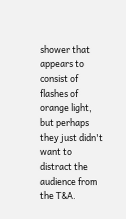shower that appears to consist of flashes of orange light, but perhaps they just didn't want to distract the audience from the T&A.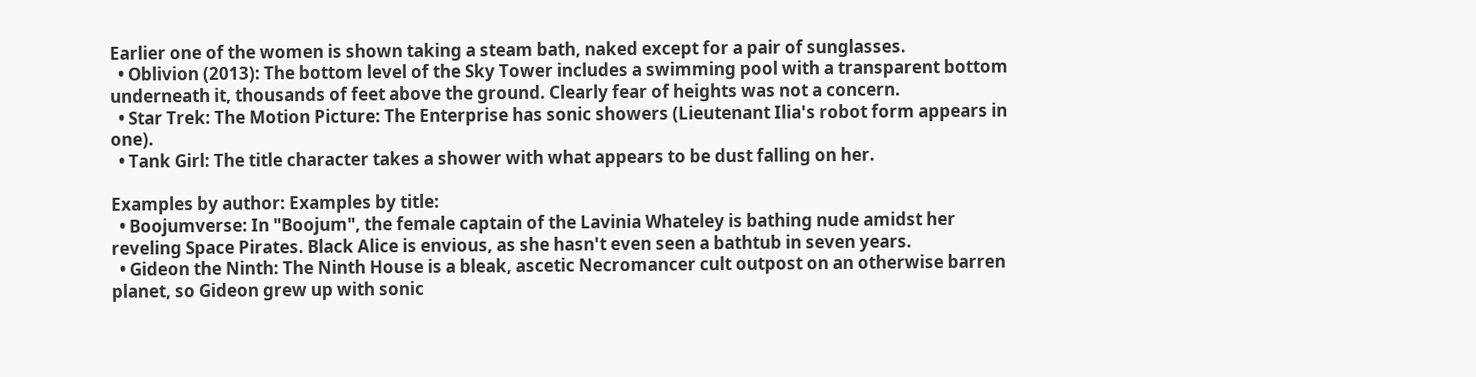Earlier one of the women is shown taking a steam bath, naked except for a pair of sunglasses.
  • Oblivion (2013): The bottom level of the Sky Tower includes a swimming pool with a transparent bottom underneath it, thousands of feet above the ground. Clearly fear of heights was not a concern.
  • Star Trek: The Motion Picture: The Enterprise has sonic showers (Lieutenant Ilia's robot form appears in one).
  • Tank Girl: The title character takes a shower with what appears to be dust falling on her.

Examples by author: Examples by title:
  • Boojumverse: In "Boojum", the female captain of the Lavinia Whateley is bathing nude amidst her reveling Space Pirates. Black Alice is envious, as she hasn't even seen a bathtub in seven years.
  • Gideon the Ninth: The Ninth House is a bleak, ascetic Necromancer cult outpost on an otherwise barren planet, so Gideon grew up with sonic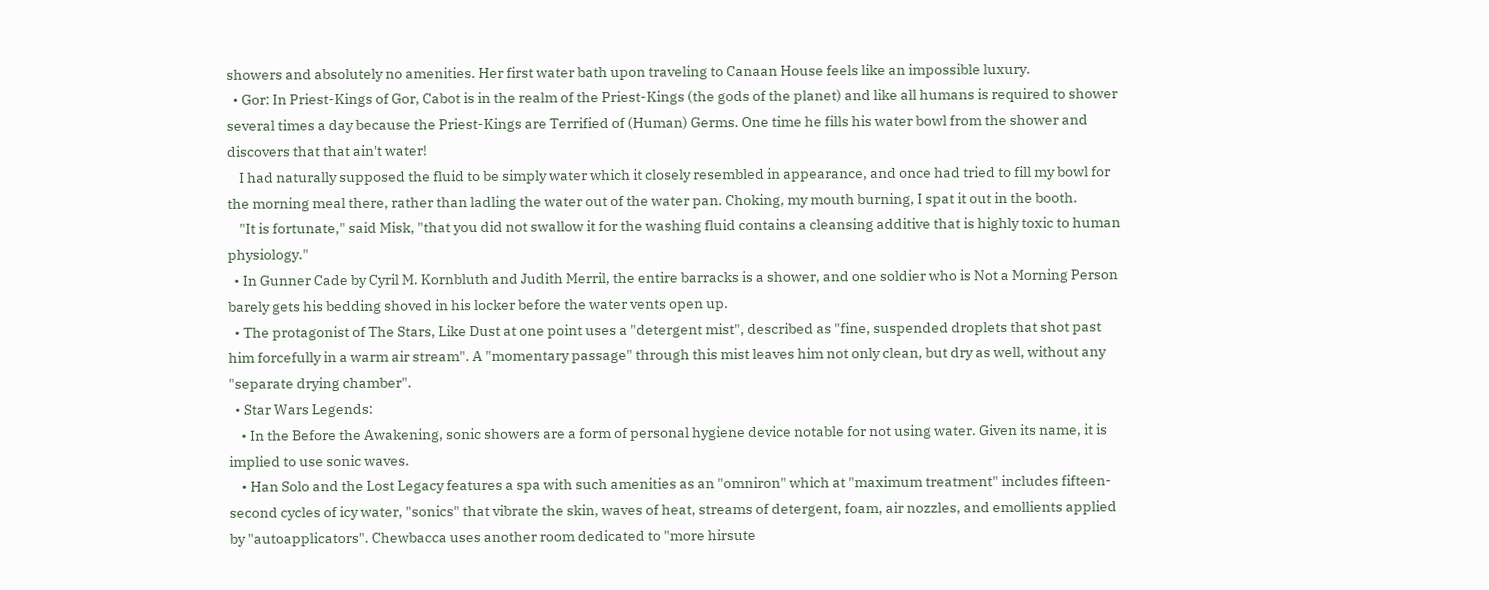showers and absolutely no amenities. Her first water bath upon traveling to Canaan House feels like an impossible luxury.
  • Gor: In Priest-Kings of Gor, Cabot is in the realm of the Priest-Kings (the gods of the planet) and like all humans is required to shower several times a day because the Priest-Kings are Terrified of (Human) Germs. One time he fills his water bowl from the shower and discovers that that ain't water!
    I had naturally supposed the fluid to be simply water which it closely resembled in appearance, and once had tried to fill my bowl for the morning meal there, rather than ladling the water out of the water pan. Choking, my mouth burning, I spat it out in the booth.
    "It is fortunate," said Misk, "that you did not swallow it for the washing fluid contains a cleansing additive that is highly toxic to human physiology."
  • In Gunner Cade by Cyril M. Kornbluth and Judith Merril, the entire barracks is a shower, and one soldier who is Not a Morning Person barely gets his bedding shoved in his locker before the water vents open up.
  • The protagonist of The Stars, Like Dust at one point uses a "detergent mist", described as "fine, suspended droplets that shot past him forcefully in a warm air stream". A "momentary passage" through this mist leaves him not only clean, but dry as well, without any "separate drying chamber".
  • Star Wars Legends:
    • In the Before the Awakening, sonic showers are a form of personal hygiene device notable for not using water. Given its name, it is implied to use sonic waves.
    • Han Solo and the Lost Legacy features a spa with such amenities as an "omniron" which at "maximum treatment" includes fifteen-second cycles of icy water, "sonics" that vibrate the skin, waves of heat, streams of detergent, foam, air nozzles, and emollients applied by "autoapplicators". Chewbacca uses another room dedicated to "more hirsute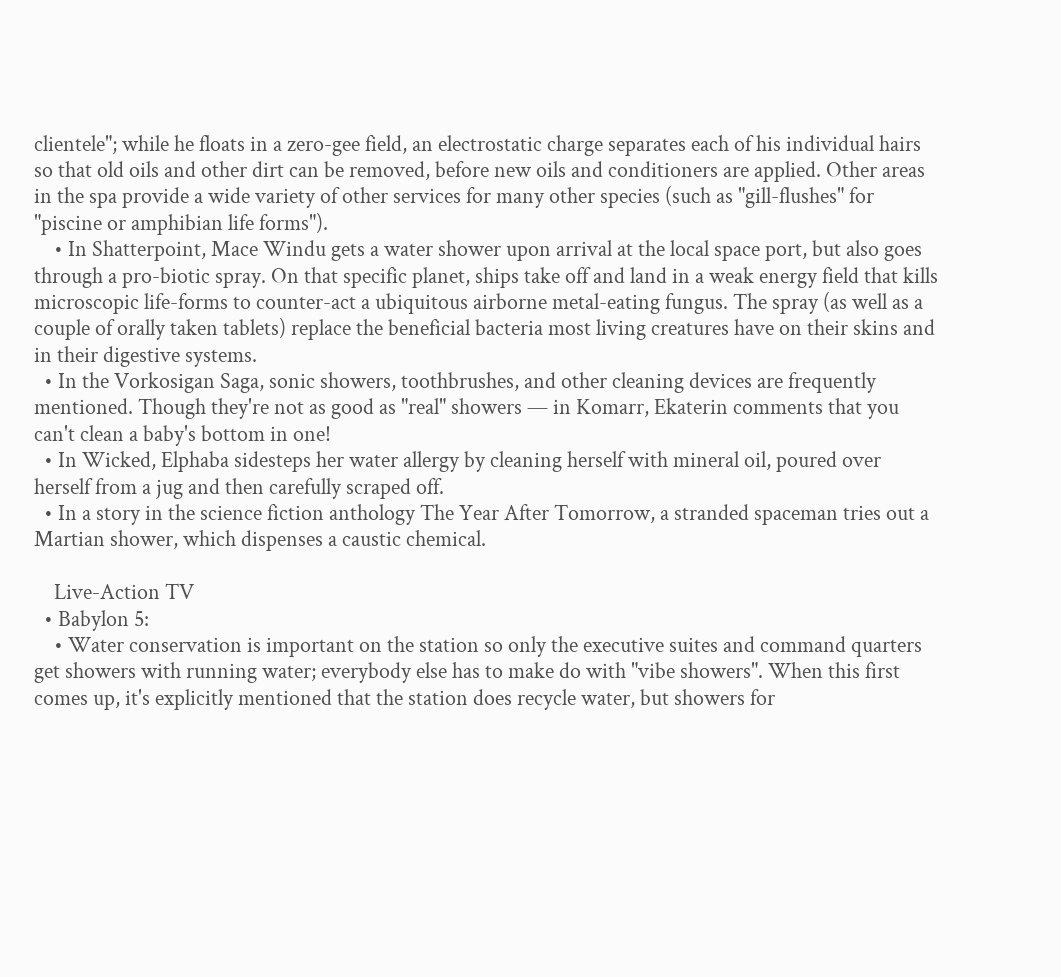clientele"; while he floats in a zero-gee field, an electrostatic charge separates each of his individual hairs so that old oils and other dirt can be removed, before new oils and conditioners are applied. Other areas in the spa provide a wide variety of other services for many other species (such as "gill-flushes" for "piscine or amphibian life forms").
    • In Shatterpoint, Mace Windu gets a water shower upon arrival at the local space port, but also goes through a pro-biotic spray. On that specific planet, ships take off and land in a weak energy field that kills microscopic life-forms to counter-act a ubiquitous airborne metal-eating fungus. The spray (as well as a couple of orally taken tablets) replace the beneficial bacteria most living creatures have on their skins and in their digestive systems.
  • In the Vorkosigan Saga, sonic showers, toothbrushes, and other cleaning devices are frequently mentioned. Though they're not as good as "real" showers — in Komarr, Ekaterin comments that you can't clean a baby's bottom in one!
  • In Wicked, Elphaba sidesteps her water allergy by cleaning herself with mineral oil, poured over herself from a jug and then carefully scraped off.
  • In a story in the science fiction anthology The Year After Tomorrow, a stranded spaceman tries out a Martian shower, which dispenses a caustic chemical.

    Live-Action TV
  • Babylon 5:
    • Water conservation is important on the station so only the executive suites and command quarters get showers with running water; everybody else has to make do with "vibe showers". When this first comes up, it's explicitly mentioned that the station does recycle water, but showers for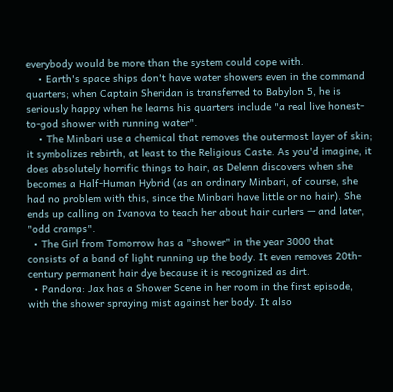everybody would be more than the system could cope with.
    • Earth's space ships don't have water showers even in the command quarters; when Captain Sheridan is transferred to Babylon 5, he is seriously happy when he learns his quarters include "a real live honest-to-god shower with running water".
    • The Minbari use a chemical that removes the outermost layer of skin; it symbolizes rebirth, at least to the Religious Caste. As you'd imagine, it does absolutely horrific things to hair, as Delenn discovers when she becomes a Half-Human Hybrid (as an ordinary Minbari, of course, she had no problem with this, since the Minbari have little or no hair). She ends up calling on Ivanova to teach her about hair curlers — and later, "odd cramps".
  • The Girl from Tomorrow has a "shower" in the year 3000 that consists of a band of light running up the body. It even removes 20th-century permanent hair dye because it is recognized as dirt.
  • Pandora: Jax has a Shower Scene in her room in the first episode, with the shower spraying mist against her body. It also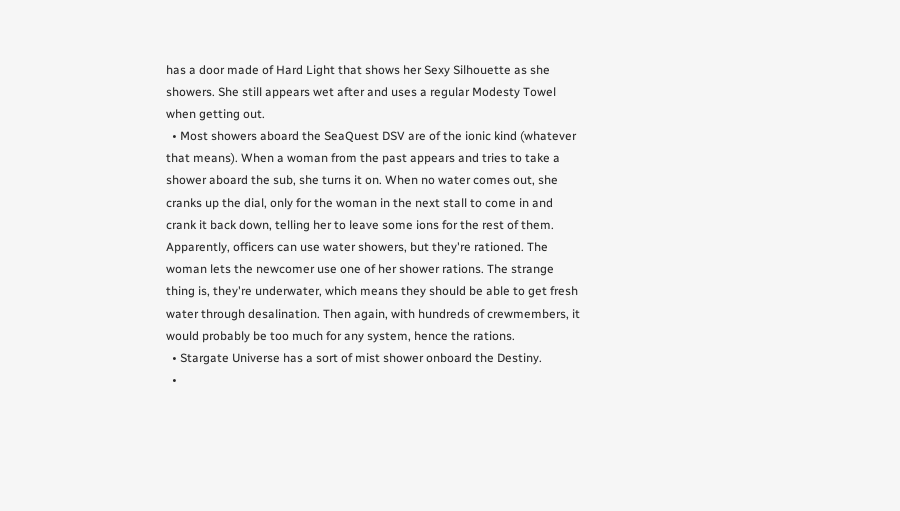has a door made of Hard Light that shows her Sexy Silhouette as she showers. She still appears wet after and uses a regular Modesty Towel when getting out.
  • Most showers aboard the SeaQuest DSV are of the ionic kind (whatever that means). When a woman from the past appears and tries to take a shower aboard the sub, she turns it on. When no water comes out, she cranks up the dial, only for the woman in the next stall to come in and crank it back down, telling her to leave some ions for the rest of them. Apparently, officers can use water showers, but they're rationed. The woman lets the newcomer use one of her shower rations. The strange thing is, they're underwater, which means they should be able to get fresh water through desalination. Then again, with hundreds of crewmembers, it would probably be too much for any system, hence the rations.
  • Stargate Universe has a sort of mist shower onboard the Destiny.
  •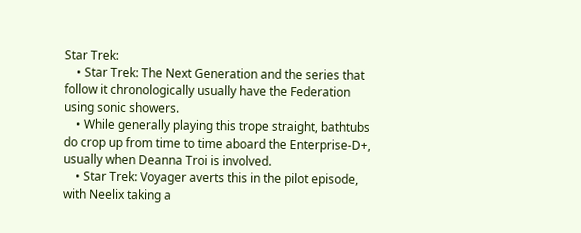Star Trek:
    • Star Trek: The Next Generation and the series that follow it chronologically usually have the Federation using sonic showers.
    • While generally playing this trope straight, bathtubs do crop up from time to time aboard the Enterprise-D+, usually when Deanna Troi is involved.
    • Star Trek: Voyager averts this in the pilot episode, with Neelix taking a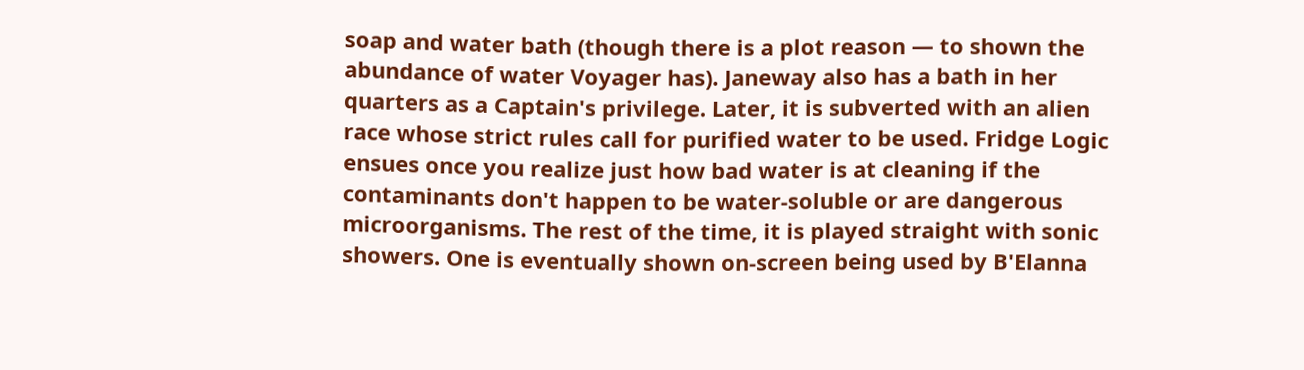soap and water bath (though there is a plot reason — to shown the abundance of water Voyager has). Janeway also has a bath in her quarters as a Captain's privilege. Later, it is subverted with an alien race whose strict rules call for purified water to be used. Fridge Logic ensues once you realize just how bad water is at cleaning if the contaminants don't happen to be water-soluble or are dangerous microorganisms. The rest of the time, it is played straight with sonic showers. One is eventually shown on-screen being used by B'Elanna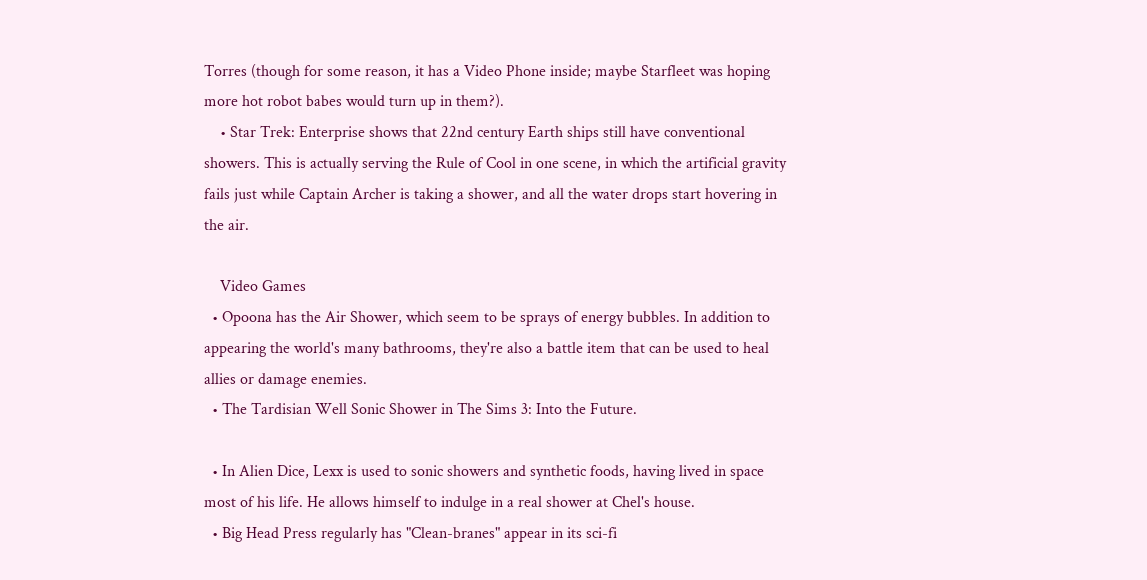Torres (though for some reason, it has a Video Phone inside; maybe Starfleet was hoping more hot robot babes would turn up in them?).
    • Star Trek: Enterprise shows that 22nd century Earth ships still have conventional showers. This is actually serving the Rule of Cool in one scene, in which the artificial gravity fails just while Captain Archer is taking a shower, and all the water drops start hovering in the air.

    Video Games
  • Opoona has the Air Shower, which seem to be sprays of energy bubbles. In addition to appearing the world's many bathrooms, they're also a battle item that can be used to heal allies or damage enemies.
  • The Tardisian Well Sonic Shower in The Sims 3: Into the Future.

  • In Alien Dice, Lexx is used to sonic showers and synthetic foods, having lived in space most of his life. He allows himself to indulge in a real shower at Chel's house.
  • Big Head Press regularly has "Clean-branes" appear in its sci-fi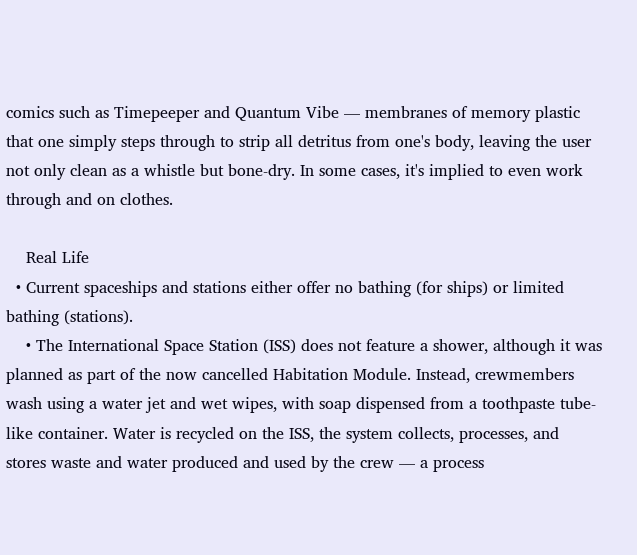comics such as Timepeeper and Quantum Vibe — membranes of memory plastic that one simply steps through to strip all detritus from one's body, leaving the user not only clean as a whistle but bone-dry. In some cases, it's implied to even work through and on clothes.

    Real Life
  • Current spaceships and stations either offer no bathing (for ships) or limited bathing (stations).
    • The International Space Station (ISS) does not feature a shower, although it was planned as part of the now cancelled Habitation Module. Instead, crewmembers wash using a water jet and wet wipes, with soap dispensed from a toothpaste tube-like container. Water is recycled on the ISS, the system collects, processes, and stores waste and water produced and used by the crew — a process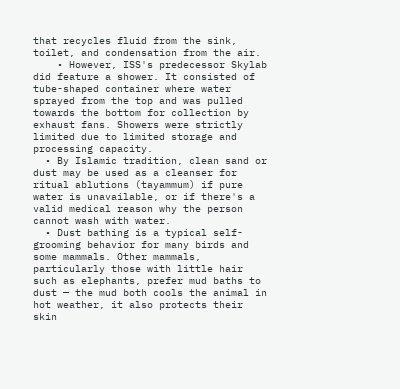that recycles fluid from the sink, toilet, and condensation from the air.
    • However, ISS's predecessor Skylab did feature a shower. It consisted of tube-shaped container where water sprayed from the top and was pulled towards the bottom for collection by exhaust fans. Showers were strictly limited due to limited storage and processing capacity.
  • By Islamic tradition, clean sand or dust may be used as a cleanser for ritual ablutions (tayammum) if pure water is unavailable, or if there's a valid medical reason why the person cannot wash with water.
  • Dust bathing is a typical self-grooming behavior for many birds and some mammals. Other mammals, particularly those with little hair such as elephants, prefer mud baths to dust — the mud both cools the animal in hot weather, it also protects their skin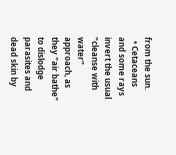from the sun.
  • Cetaceans and some rays invert the usual "cleanse with water" approach, as they "air bathe" to dislodge parasites and dead skin by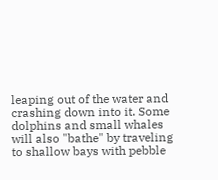leaping out of the water and crashing down into it. Some dolphins and small whales will also "bathe" by traveling to shallow bays with pebble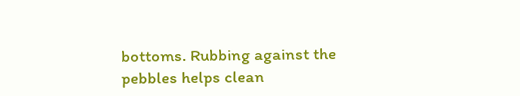bottoms. Rubbing against the pebbles helps clean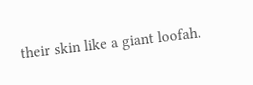their skin like a giant loofah.